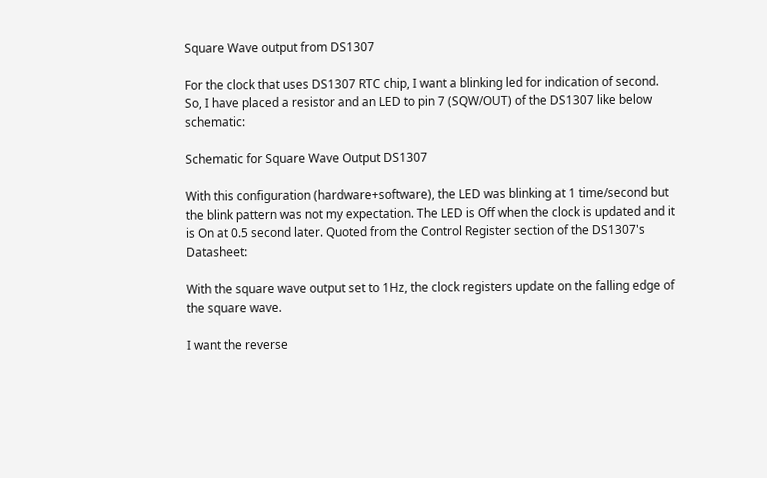Square Wave output from DS1307

For the clock that uses DS1307 RTC chip, I want a blinking led for indication of second. So, I have placed a resistor and an LED to pin 7 (SQW/OUT) of the DS1307 like below schematic:

Schematic for Square Wave Output DS1307

With this configuration (hardware+software), the LED was blinking at 1 time/second but the blink pattern was not my expectation. The LED is Off when the clock is updated and it is On at 0.5 second later. Quoted from the Control Register section of the DS1307's Datasheet:

With the square wave output set to 1Hz, the clock registers update on the falling edge of the square wave.

I want the reverse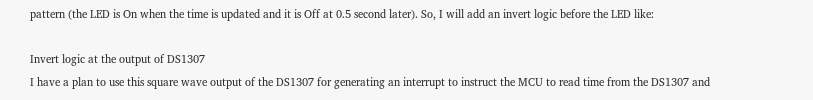pattern (the LED is On when the time is updated and it is Off at 0.5 second later). So, I will add an invert logic before the LED like:

Invert logic at the output of DS1307
I have a plan to use this square wave output of the DS1307 for generating an interrupt to instruct the MCU to read time from the DS1307 and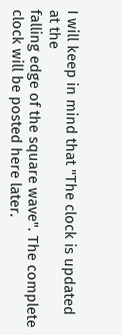I will keep in mind that "The clock is updated at the
falling edge of the square wave". The complete clock will be posted here later.